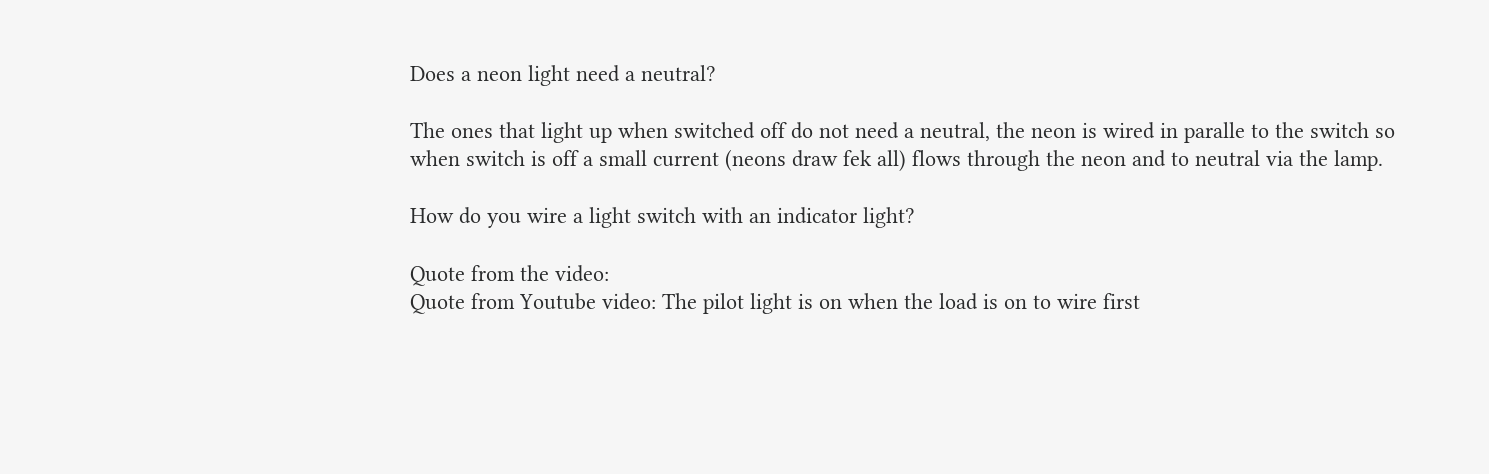Does a neon light need a neutral?

The ones that light up when switched off do not need a neutral, the neon is wired in paralle to the switch so when switch is off a small current (neons draw fek all) flows through the neon and to neutral via the lamp.

How do you wire a light switch with an indicator light?

Quote from the video:
Quote from Youtube video: The pilot light is on when the load is on to wire first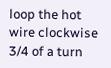loop the hot wire clockwise 3/4 of a turn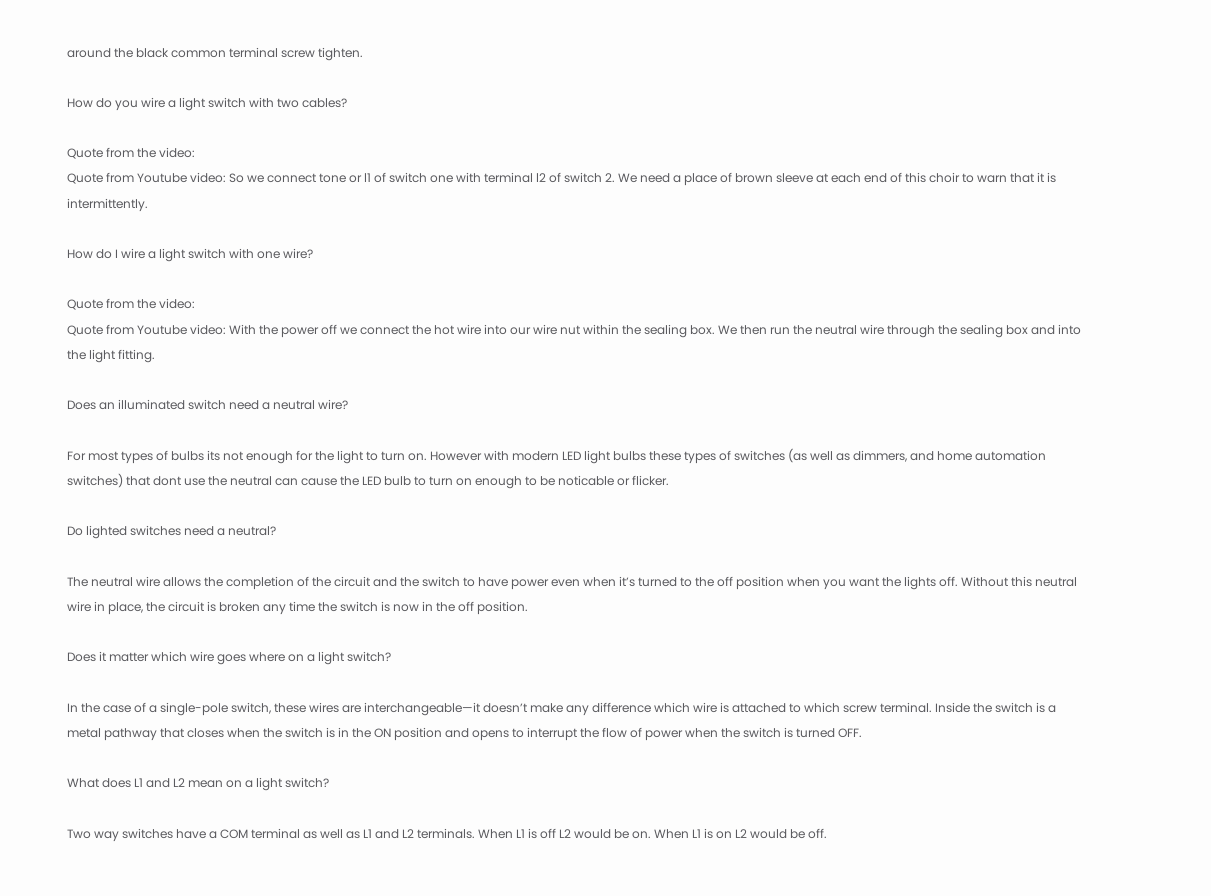around the black common terminal screw tighten.

How do you wire a light switch with two cables?

Quote from the video:
Quote from Youtube video: So we connect tone or l1 of switch one with terminal l2 of switch 2. We need a place of brown sleeve at each end of this choir to warn that it is intermittently.

How do I wire a light switch with one wire?

Quote from the video:
Quote from Youtube video: With the power off we connect the hot wire into our wire nut within the sealing box. We then run the neutral wire through the sealing box and into the light fitting.

Does an illuminated switch need a neutral wire?

For most types of bulbs its not enough for the light to turn on. However with modern LED light bulbs these types of switches (as well as dimmers, and home automation switches) that dont use the neutral can cause the LED bulb to turn on enough to be noticable or flicker.

Do lighted switches need a neutral?

The neutral wire allows the completion of the circuit and the switch to have power even when it’s turned to the off position when you want the lights off. Without this neutral wire in place, the circuit is broken any time the switch is now in the off position.

Does it matter which wire goes where on a light switch?

In the case of a single-pole switch, these wires are interchangeable—it doesn’t make any difference which wire is attached to which screw terminal. Inside the switch is a metal pathway that closes when the switch is in the ON position and opens to interrupt the flow of power when the switch is turned OFF.

What does L1 and L2 mean on a light switch?

Two way switches have a COM terminal as well as L1 and L2 terminals. When L1 is off L2 would be on. When L1 is on L2 would be off.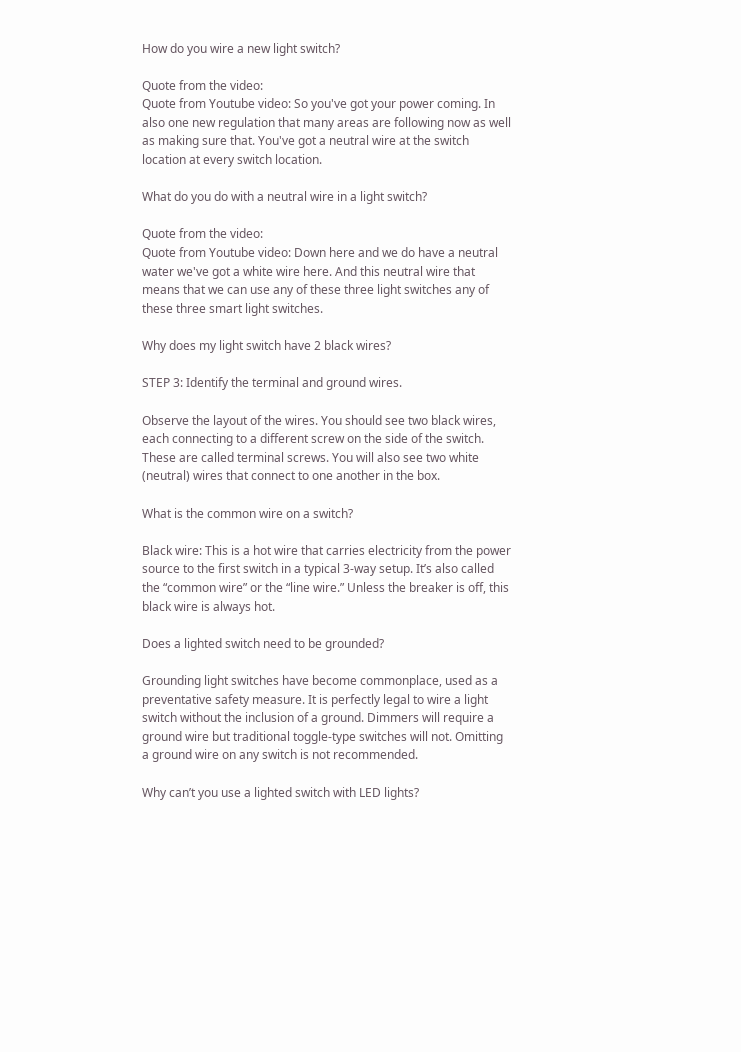How do you wire a new light switch?

Quote from the video:
Quote from Youtube video: So you've got your power coming. In also one new regulation that many areas are following now as well as making sure that. You've got a neutral wire at the switch location at every switch location.

What do you do with a neutral wire in a light switch?

Quote from the video:
Quote from Youtube video: Down here and we do have a neutral water we've got a white wire here. And this neutral wire that means that we can use any of these three light switches any of these three smart light switches.

Why does my light switch have 2 black wires?

STEP 3: Identify the terminal and ground wires.

Observe the layout of the wires. You should see two black wires, each connecting to a different screw on the side of the switch. These are called terminal screws. You will also see two white (neutral) wires that connect to one another in the box.

What is the common wire on a switch?

Black wire: This is a hot wire that carries electricity from the power source to the first switch in a typical 3-way setup. It’s also called the “common wire” or the “line wire.” Unless the breaker is off, this black wire is always hot.

Does a lighted switch need to be grounded?

Grounding light switches have become commonplace, used as a preventative safety measure. It is perfectly legal to wire a light switch without the inclusion of a ground. Dimmers will require a ground wire but traditional toggle-type switches will not. Omitting a ground wire on any switch is not recommended.

Why can’t you use a lighted switch with LED lights?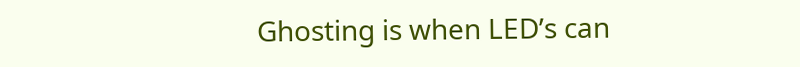Ghosting is when LED’s can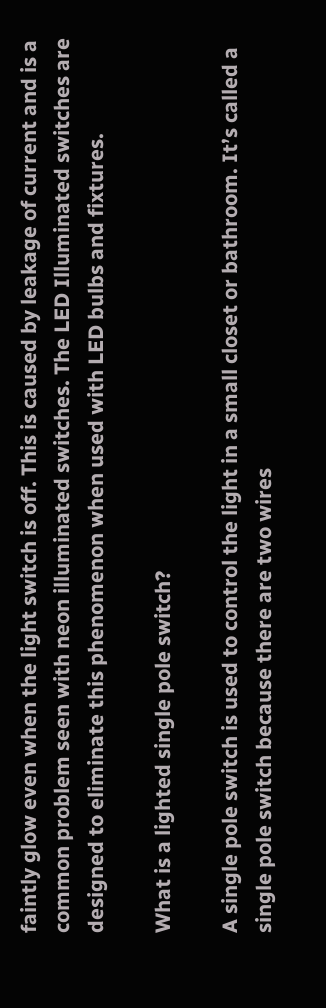faintly glow even when the light switch is off. This is caused by leakage of current and is a common problem seen with neon illuminated switches. The LED Illuminated switches are designed to eliminate this phenomenon when used with LED bulbs and fixtures.

What is a lighted single pole switch?

A single pole switch is used to control the light in a small closet or bathroom. It’s called a single pole switch because there are two wires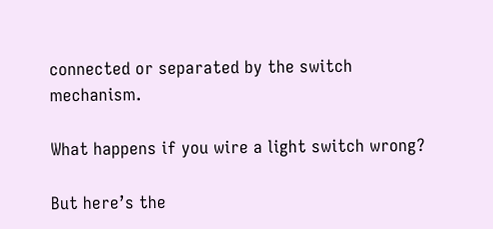connected or separated by the switch mechanism.

What happens if you wire a light switch wrong?

But here’s the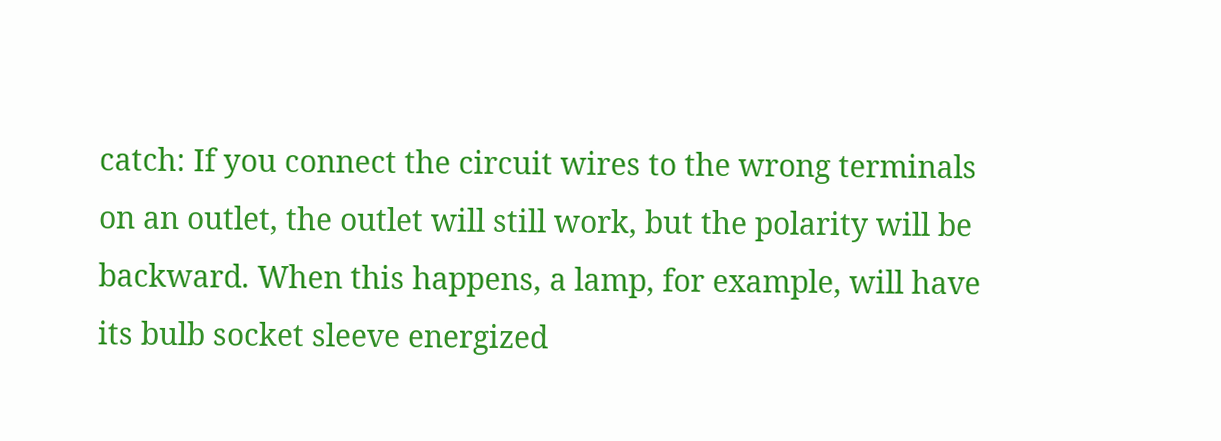catch: If you connect the circuit wires to the wrong terminals on an outlet, the outlet will still work, but the polarity will be backward. When this happens, a lamp, for example, will have its bulb socket sleeve energized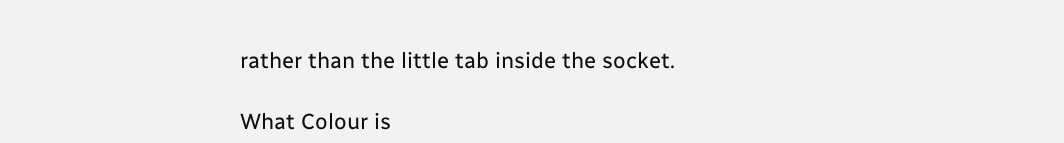rather than the little tab inside the socket.

What Colour is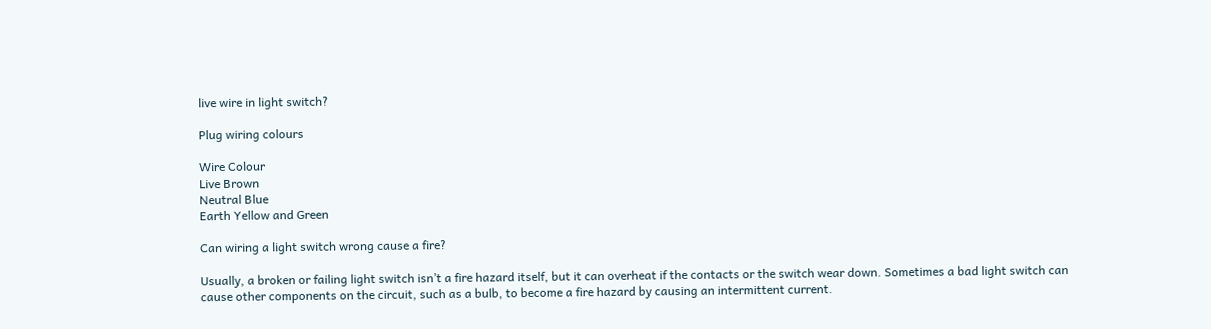live wire in light switch?

Plug wiring colours

Wire Colour
Live Brown
Neutral Blue
Earth Yellow and Green

Can wiring a light switch wrong cause a fire?

Usually, a broken or failing light switch isn’t a fire hazard itself, but it can overheat if the contacts or the switch wear down. Sometimes a bad light switch can cause other components on the circuit, such as a bulb, to become a fire hazard by causing an intermittent current.